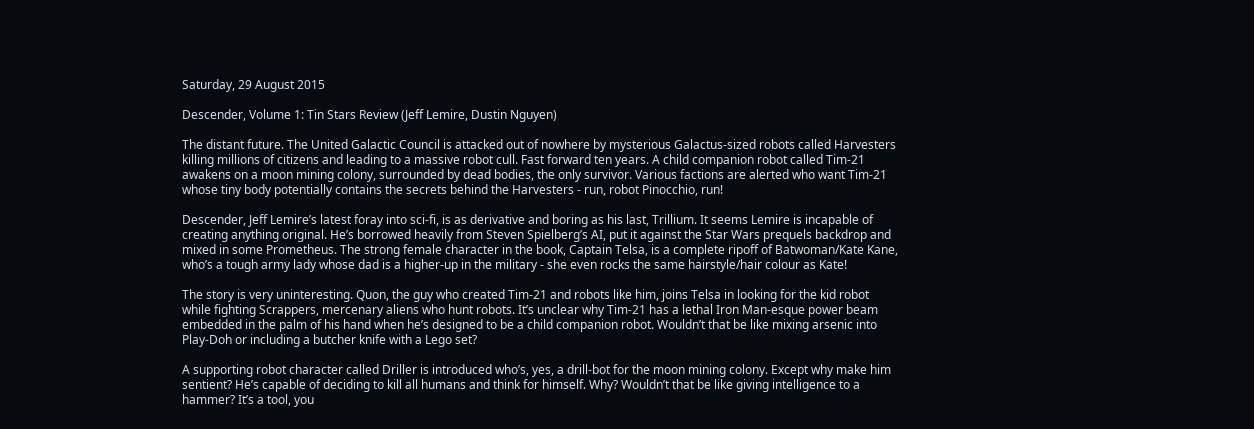Saturday, 29 August 2015

Descender, Volume 1: Tin Stars Review (Jeff Lemire, Dustin Nguyen)

The distant future. The United Galactic Council is attacked out of nowhere by mysterious Galactus-sized robots called Harvesters killing millions of citizens and leading to a massive robot cull. Fast forward ten years. A child companion robot called Tim-21 awakens on a moon mining colony, surrounded by dead bodies, the only survivor. Various factions are alerted who want Tim-21 whose tiny body potentially contains the secrets behind the Harvesters - run, robot Pinocchio, run!

Descender, Jeff Lemire’s latest foray into sci-fi, is as derivative and boring as his last, Trillium. It seems Lemire is incapable of creating anything original. He’s borrowed heavily from Steven Spielberg’s AI, put it against the Star Wars prequels backdrop and mixed in some Prometheus. The strong female character in the book, Captain Telsa, is a complete ripoff of Batwoman/Kate Kane, who’s a tough army lady whose dad is a higher-up in the military - she even rocks the same hairstyle/hair colour as Kate!

The story is very uninteresting. Quon, the guy who created Tim-21 and robots like him, joins Telsa in looking for the kid robot while fighting Scrappers, mercenary aliens who hunt robots. It’s unclear why Tim-21 has a lethal Iron Man-esque power beam embedded in the palm of his hand when he’s designed to be a child companion robot. Wouldn’t that be like mixing arsenic into Play-Doh or including a butcher knife with a Lego set?

A supporting robot character called Driller is introduced who’s, yes, a drill-bot for the moon mining colony. Except why make him sentient? He’s capable of deciding to kill all humans and think for himself. Why? Wouldn’t that be like giving intelligence to a hammer? It’s a tool, you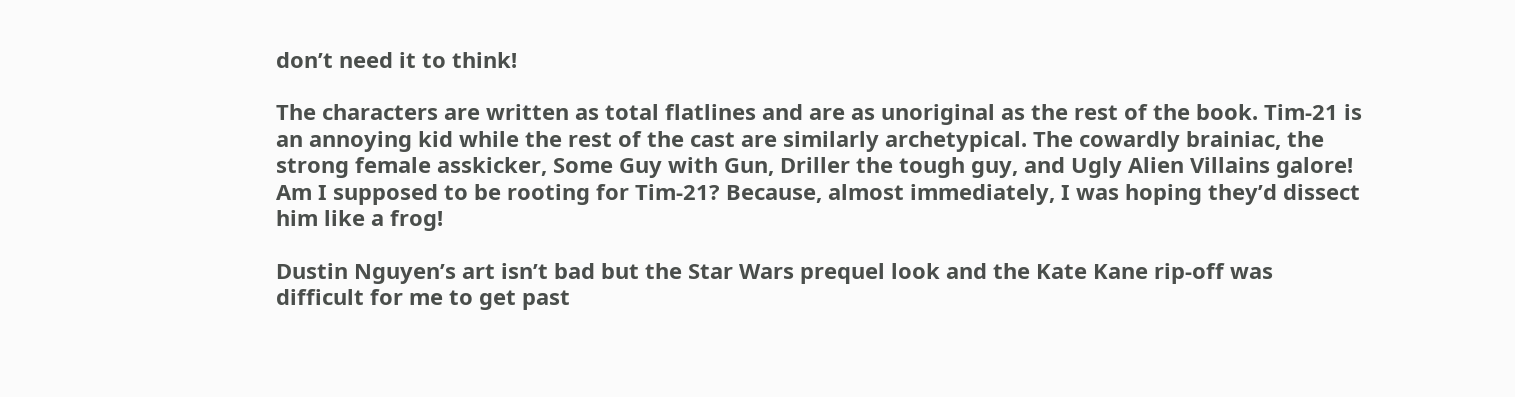don’t need it to think!

The characters are written as total flatlines and are as unoriginal as the rest of the book. Tim-21 is an annoying kid while the rest of the cast are similarly archetypical. The cowardly brainiac, the strong female asskicker, Some Guy with Gun, Driller the tough guy, and Ugly Alien Villains galore! Am I supposed to be rooting for Tim-21? Because, almost immediately, I was hoping they’d dissect him like a frog!

Dustin Nguyen’s art isn’t bad but the Star Wars prequel look and the Kate Kane rip-off was difficult for me to get past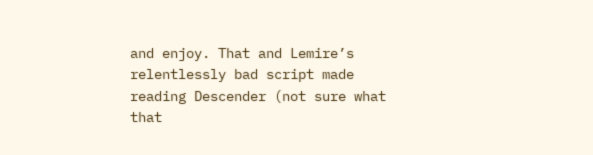and enjoy. That and Lemire’s relentlessly bad script made reading Descender (not sure what that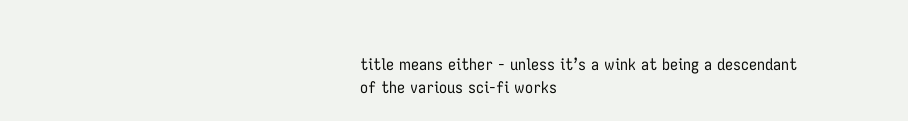title means either - unless it’s a wink at being a descendant of the various sci-fi works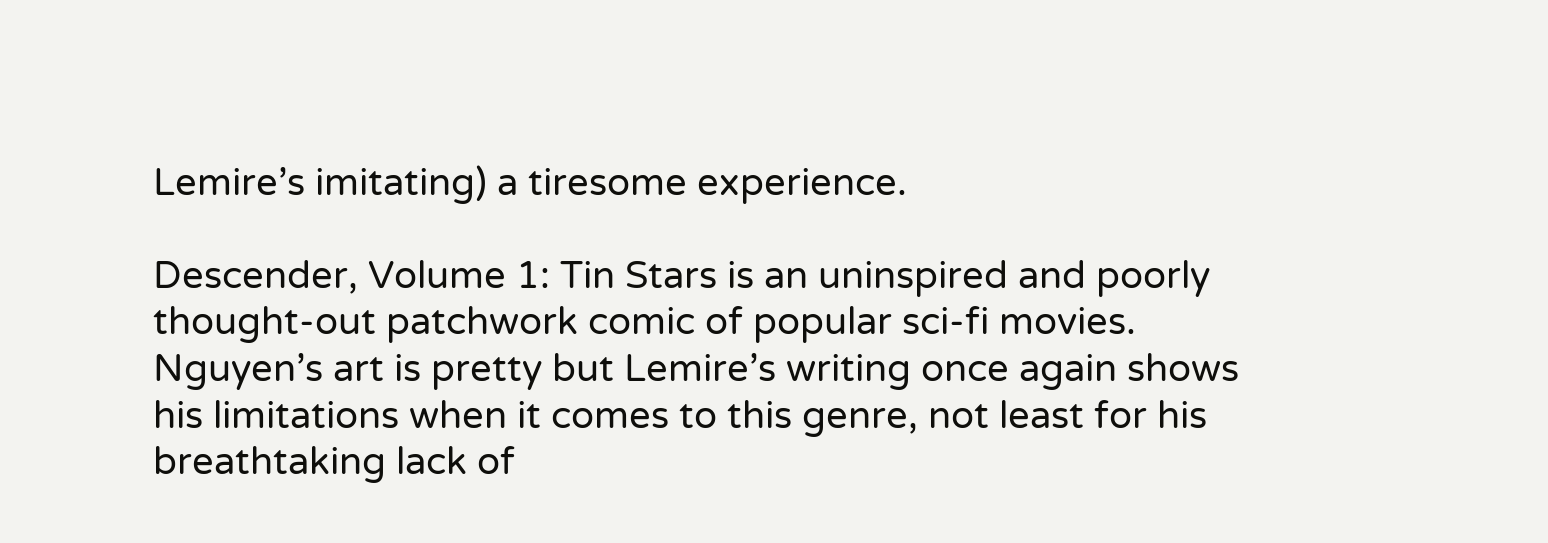Lemire’s imitating) a tiresome experience.

Descender, Volume 1: Tin Stars is an uninspired and poorly thought-out patchwork comic of popular sci-fi movies. Nguyen’s art is pretty but Lemire’s writing once again shows his limitations when it comes to this genre, not least for his breathtaking lack of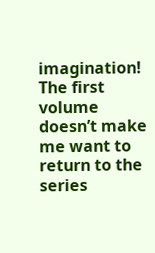imagination! The first volume doesn’t make me want to return to the series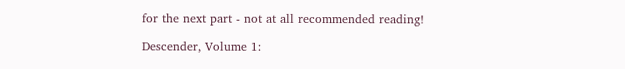for the next part - not at all recommended reading!

Descender, Volume 1: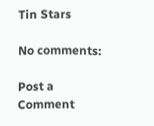Tin Stars

No comments:

Post a Comment